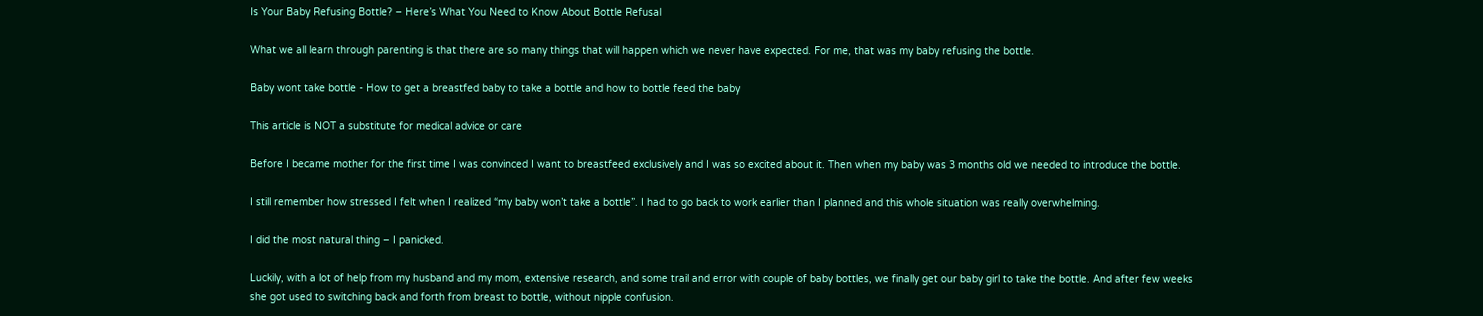Is Your Baby Refusing Bottle? – Here’s What You Need to Know About Bottle Refusal

What we all learn through parenting is that there are so many things that will happen which we never have expected. For me, that was my baby refusing the bottle.

Baby wont take bottle - How to get a breastfed baby to take a bottle and how to bottle feed the baby

This article is NOT a substitute for medical advice or care

Before I became mother for the first time I was convinced I want to breastfeed exclusively and I was so excited about it. Then when my baby was 3 months old we needed to introduce the bottle.

I still remember how stressed I felt when I realized “my baby won’t take a bottle”. I had to go back to work earlier than I planned and this whole situation was really overwhelming.

I did the most natural thing – I panicked.

Luckily, with a lot of help from my husband and my mom, extensive research, and some trail and error with couple of baby bottles, we finally get our baby girl to take the bottle. And after few weeks she got used to switching back and forth from breast to bottle, without nipple confusion.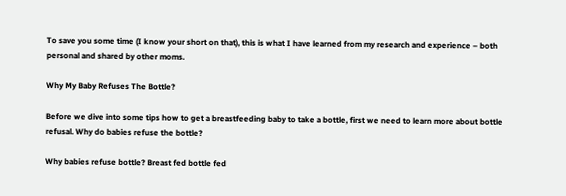To save you some time (I know your short on that), this is what I have learned from my research and experience – both personal and shared by other moms.

Why My Baby Refuses The Bottle?

Before we dive into some tips how to get a breastfeeding baby to take a bottle, first we need to learn more about bottle refusal. Why do babies refuse the bottle?

Why babies refuse bottle? Breast fed bottle fed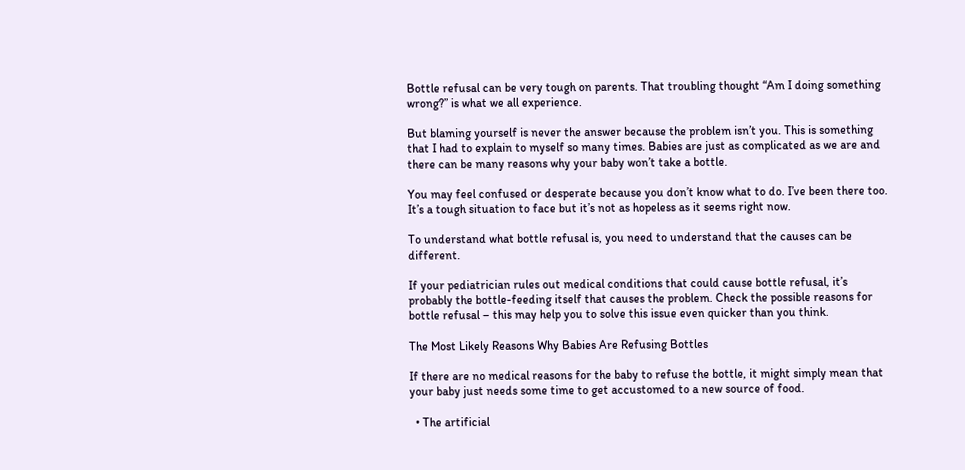Bottle refusal can be very tough on parents. That troubling thought “Am I doing something wrong?” is what we all experience.

But blaming yourself is never the answer because the problem isn’t you. This is something that I had to explain to myself so many times. Babies are just as complicated as we are and there can be many reasons why your baby won’t take a bottle.

You may feel confused or desperate because you don’t know what to do. I’ve been there too. It’s a tough situation to face but it’s not as hopeless as it seems right now.

To understand what bottle refusal is, you need to understand that the causes can be different.

If your pediatrician rules out medical conditions that could cause bottle refusal, it’s probably the bottle-feeding itself that causes the problem. Check the possible reasons for bottle refusal – this may help you to solve this issue even quicker than you think.

The Most Likely Reasons Why Babies Are Refusing Bottles

If there are no medical reasons for the baby to refuse the bottle, it might simply mean that your baby just needs some time to get accustomed to a new source of food.

  • The artificial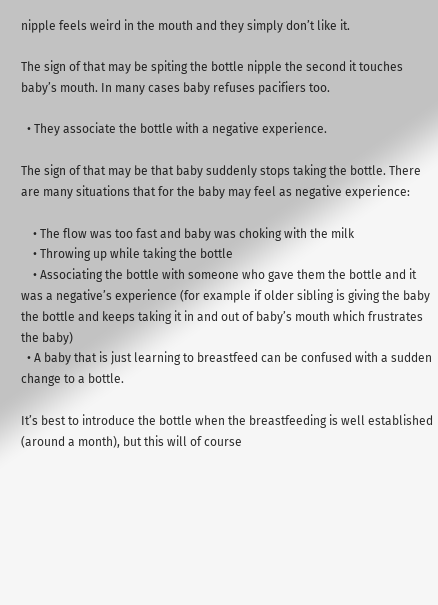nipple feels weird in the mouth and they simply don’t like it.

The sign of that may be spiting the bottle nipple the second it touches baby’s mouth. In many cases baby refuses pacifiers too.

  • They associate the bottle with a negative experience.

The sign of that may be that baby suddenly stops taking the bottle. There are many situations that for the baby may feel as negative experience:

    • The flow was too fast and baby was choking with the milk
    • Throwing up while taking the bottle
    • Associating the bottle with someone who gave them the bottle and it was a negative’s experience (for example if older sibling is giving the baby the bottle and keeps taking it in and out of baby’s mouth which frustrates the baby)
  • A baby that is just learning to breastfeed can be confused with a sudden change to a bottle.

It’s best to introduce the bottle when the breastfeeding is well established (around a month), but this will of course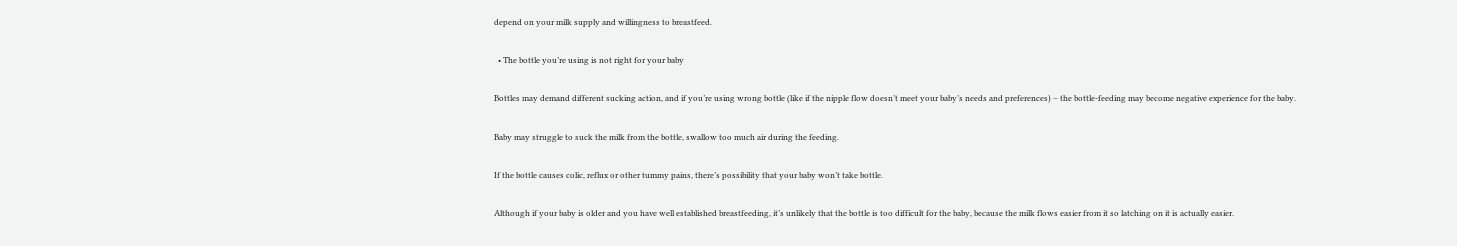depend on your milk supply and willingness to breastfeed.

  • The bottle you’re using is not right for your baby

Bottles may demand different sucking action, and if you’re using wrong bottle (like if the nipple flow doesn’t meet your baby’s needs and preferences) – the bottle-feeding may become negative experience for the baby.

Baby may struggle to suck the milk from the bottle, swallow too much air during the feeding.

If the bottle causes colic, reflux or other tummy pains, there’s possibility that your baby won’t take bottle.

Although if your baby is older and you have well established breastfeeding, it’s unlikely that the bottle is too difficult for the baby, because the milk flows easier from it so latching on it is actually easier.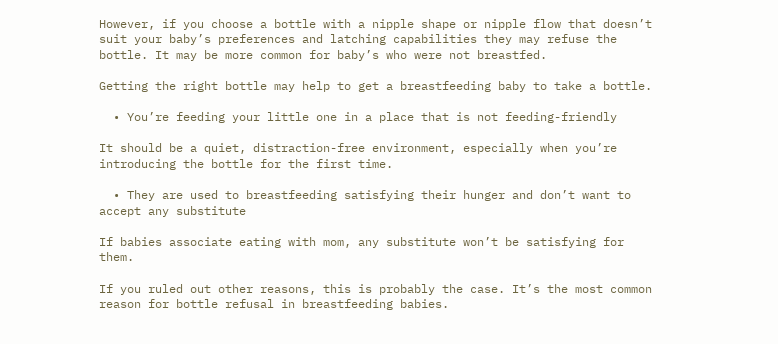However, if you choose a bottle with a nipple shape or nipple flow that doesn’t suit your baby’s preferences and latching capabilities they may refuse the bottle. It may be more common for baby’s who were not breastfed.

Getting the right bottle may help to get a breastfeeding baby to take a bottle.

  • You’re feeding your little one in a place that is not feeding-friendly

It should be a quiet, distraction-free environment, especially when you’re introducing the bottle for the first time.

  • They are used to breastfeeding satisfying their hunger and don’t want to accept any substitute

If babies associate eating with mom, any substitute won’t be satisfying for them.

If you ruled out other reasons, this is probably the case. It’s the most common reason for bottle refusal in breastfeeding babies.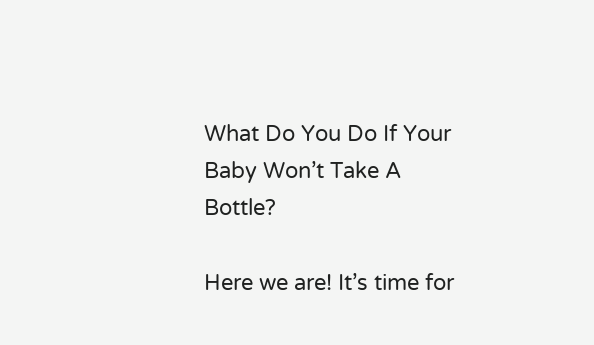What Do You Do If Your Baby Won’t Take A Bottle?

Here we are! It’s time for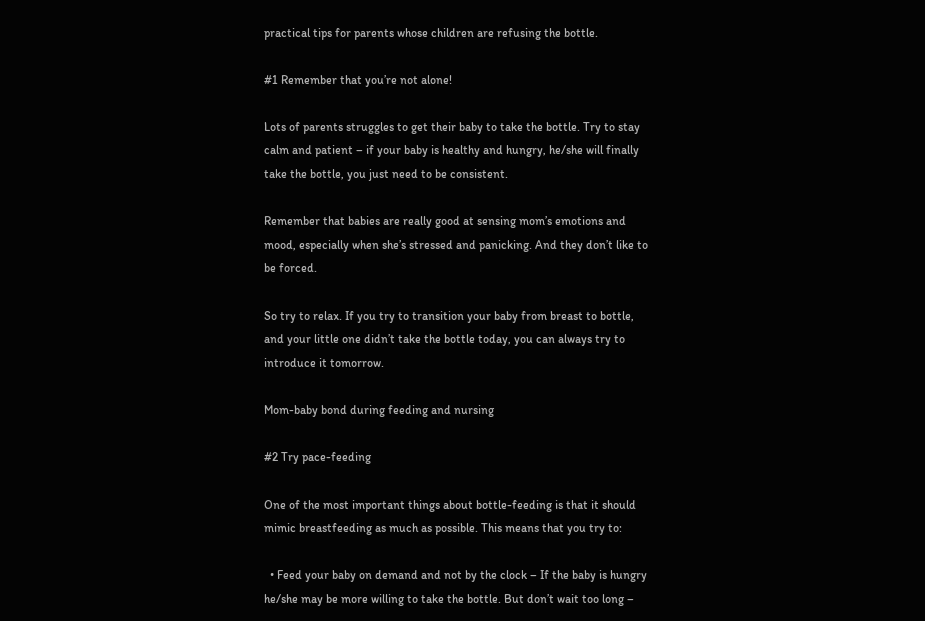practical tips for parents whose children are refusing the bottle.

#1 Remember that you’re not alone!

Lots of parents struggles to get their baby to take the bottle. Try to stay calm and patient – if your baby is healthy and hungry, he/she will finally take the bottle, you just need to be consistent.

Remember that babies are really good at sensing mom’s emotions and mood, especially when she’s stressed and panicking. And they don’t like to be forced.

So try to relax. If you try to transition your baby from breast to bottle, and your little one didn’t take the bottle today, you can always try to introduce it tomorrow.

Mom-baby bond during feeding and nursing

#2 Try pace-feeding

One of the most important things about bottle-feeding is that it should mimic breastfeeding as much as possible. This means that you try to:

  • Feed your baby on demand and not by the clock – If the baby is hungry he/she may be more willing to take the bottle. But don’t wait too long –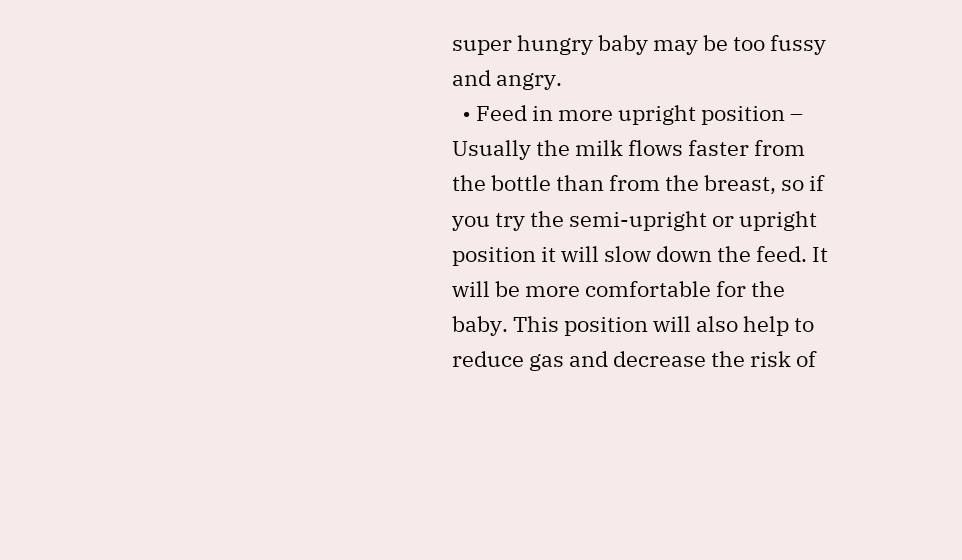super hungry baby may be too fussy and angry.
  • Feed in more upright position – Usually the milk flows faster from the bottle than from the breast, so if you try the semi-upright or upright position it will slow down the feed. It will be more comfortable for the baby. This position will also help to reduce gas and decrease the risk of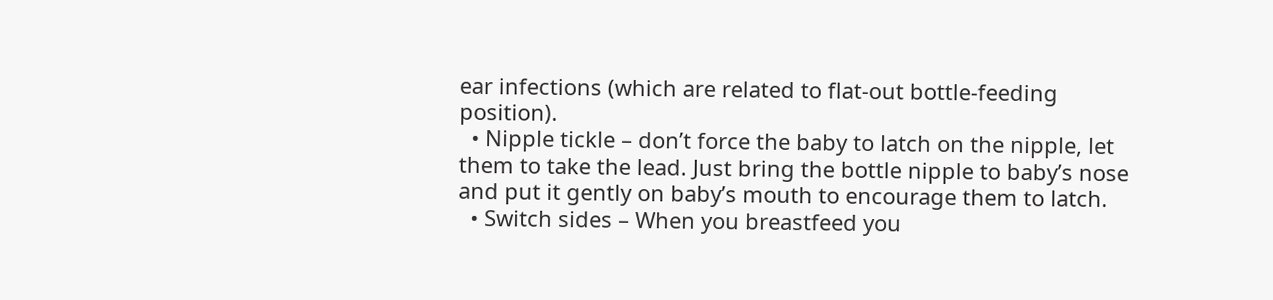ear infections (which are related to flat-out bottle-feeding position).
  • Nipple tickle – don’t force the baby to latch on the nipple, let them to take the lead. Just bring the bottle nipple to baby’s nose and put it gently on baby’s mouth to encourage them to latch.
  • Switch sides – When you breastfeed you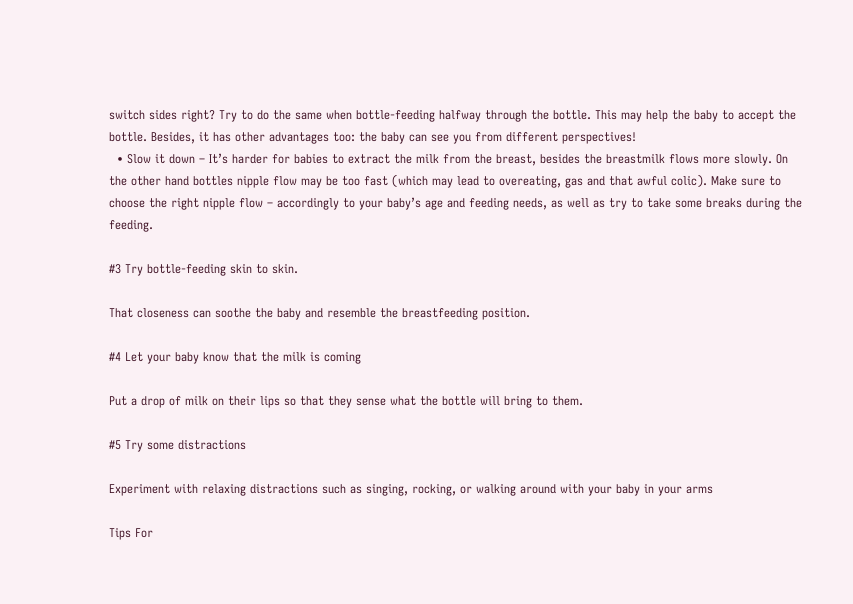switch sides right? Try to do the same when bottle-feeding halfway through the bottle. This may help the baby to accept the bottle. Besides, it has other advantages too: the baby can see you from different perspectives!
  • Slow it down – It’s harder for babies to extract the milk from the breast, besides the breastmilk flows more slowly. On the other hand bottles nipple flow may be too fast (which may lead to overeating, gas and that awful colic). Make sure to choose the right nipple flow – accordingly to your baby’s age and feeding needs, as well as try to take some breaks during the feeding.

#3 Try bottle-feeding skin to skin.

That closeness can soothe the baby and resemble the breastfeeding position.

#4 Let your baby know that the milk is coming

Put a drop of milk on their lips so that they sense what the bottle will bring to them.

#5 Try some distractions

Experiment with relaxing distractions such as singing, rocking, or walking around with your baby in your arms

Tips For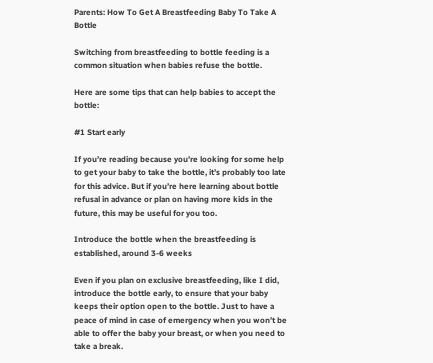Parents: How To Get A Breastfeeding Baby To Take A Bottle

Switching from breastfeeding to bottle feeding is a common situation when babies refuse the bottle.

Here are some tips that can help babies to accept the bottle:

#1 Start early

If you’re reading because you’re looking for some help to get your baby to take the bottle, it’s probably too late for this advice. But if you’re here learning about bottle refusal in advance or plan on having more kids in the future, this may be useful for you too.

Introduce the bottle when the breastfeeding is established, around 3-6 weeks

Even if you plan on exclusive breastfeeding, like I did, introduce the bottle early, to ensure that your baby keeps their option open to the bottle. Just to have a peace of mind in case of emergency when you won’t be able to offer the baby your breast, or when you need to take a break.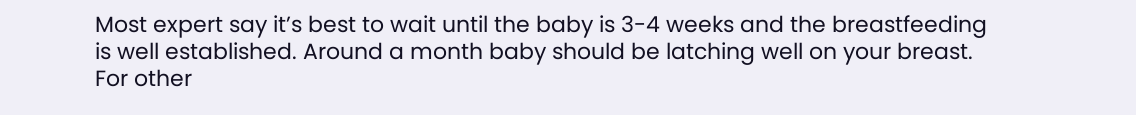Most expert say it’s best to wait until the baby is 3-4 weeks and the breastfeeding is well established. Around a month baby should be latching well on your breast. For other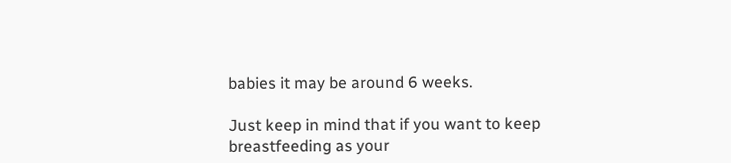babies it may be around 6 weeks.

Just keep in mind that if you want to keep breastfeeding as your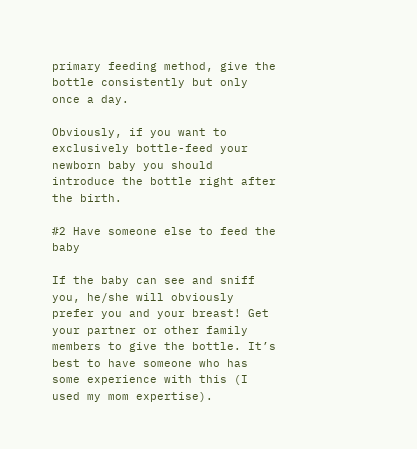primary feeding method, give the bottle consistently but only once a day.

Obviously, if you want to exclusively bottle-feed your newborn baby you should introduce the bottle right after the birth.

#2 Have someone else to feed the baby

If the baby can see and sniff you, he/she will obviously prefer you and your breast! Get your partner or other family members to give the bottle. It’s best to have someone who has some experience with this (I used my mom expertise).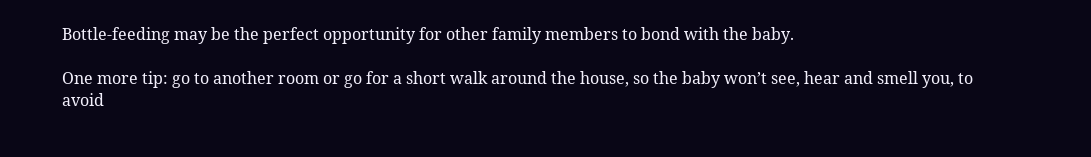Bottle-feeding may be the perfect opportunity for other family members to bond with the baby.

One more tip: go to another room or go for a short walk around the house, so the baby won’t see, hear and smell you, to avoid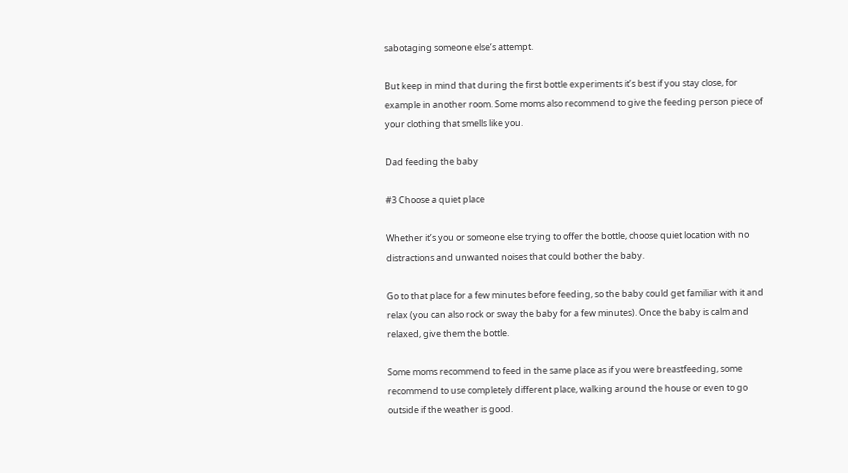sabotaging someone else’s attempt.

But keep in mind that during the first bottle experiments it’s best if you stay close, for example in another room. Some moms also recommend to give the feeding person piece of your clothing that smells like you.

Dad feeding the baby

#3 Choose a quiet place

Whether it’s you or someone else trying to offer the bottle, choose quiet location with no distractions and unwanted noises that could bother the baby.

Go to that place for a few minutes before feeding, so the baby could get familiar with it and relax (you can also rock or sway the baby for a few minutes). Once the baby is calm and relaxed, give them the bottle.

Some moms recommend to feed in the same place as if you were breastfeeding, some recommend to use completely different place, walking around the house or even to go outside if the weather is good.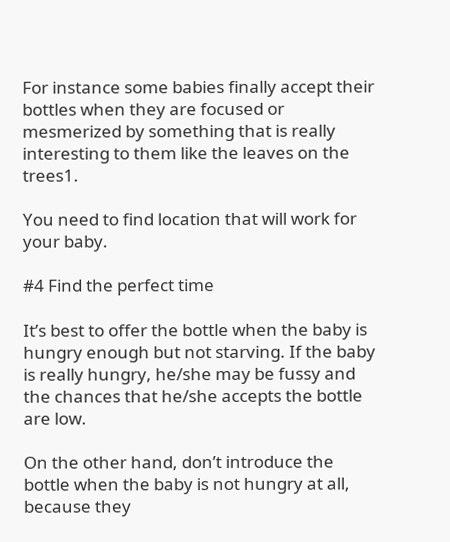For instance some babies finally accept their bottles when they are focused or mesmerized by something that is really interesting to them like the leaves on the trees1.

You need to find location that will work for your baby.

#4 Find the perfect time

It’s best to offer the bottle when the baby is hungry enough but not starving. If the baby is really hungry, he/she may be fussy and the chances that he/she accepts the bottle are low.

On the other hand, don’t introduce the bottle when the baby is not hungry at all, because they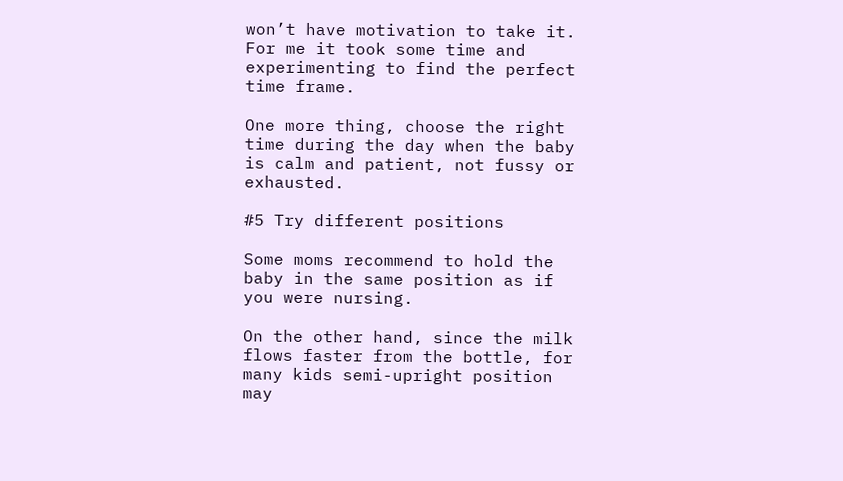won’t have motivation to take it. For me it took some time and experimenting to find the perfect time frame.

One more thing, choose the right time during the day when the baby is calm and patient, not fussy or exhausted.

#5 Try different positions

Some moms recommend to hold the baby in the same position as if you were nursing.

On the other hand, since the milk flows faster from the bottle, for many kids semi-upright position may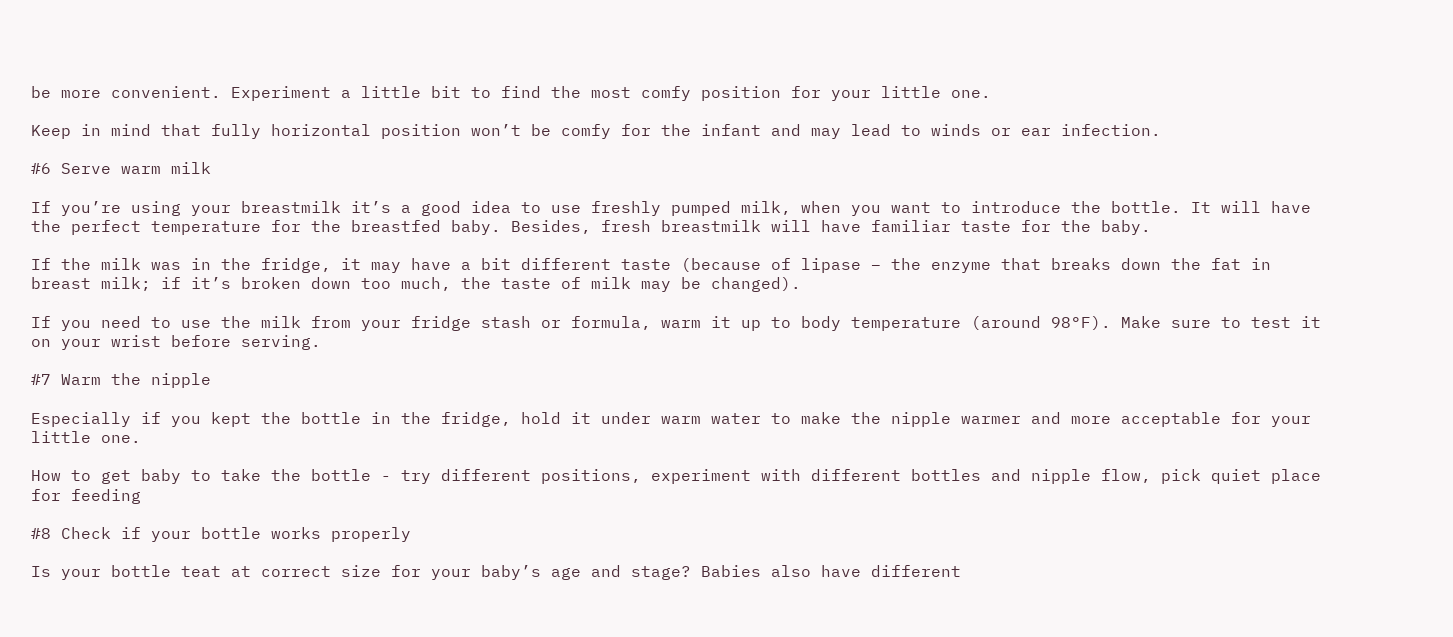be more convenient. Experiment a little bit to find the most comfy position for your little one.

Keep in mind that fully horizontal position won’t be comfy for the infant and may lead to winds or ear infection.

#6 Serve warm milk

If you’re using your breastmilk it’s a good idea to use freshly pumped milk, when you want to introduce the bottle. It will have the perfect temperature for the breastfed baby. Besides, fresh breastmilk will have familiar taste for the baby.

If the milk was in the fridge, it may have a bit different taste (because of lipase – the enzyme that breaks down the fat in breast milk; if it’s broken down too much, the taste of milk may be changed).

If you need to use the milk from your fridge stash or formula, warm it up to body temperature (around 98°F). Make sure to test it on your wrist before serving.

#7 Warm the nipple

Especially if you kept the bottle in the fridge, hold it under warm water to make the nipple warmer and more acceptable for your little one.

How to get baby to take the bottle - try different positions, experiment with different bottles and nipple flow, pick quiet place for feeding

#8 Check if your bottle works properly

Is your bottle teat at correct size for your baby’s age and stage? Babies also have different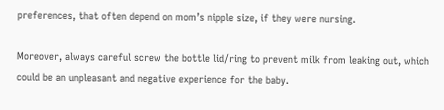preferences, that often depend on mom’s nipple size, if they were nursing.

Moreover, always careful screw the bottle lid/ring to prevent milk from leaking out, which could be an unpleasant and negative experience for the baby.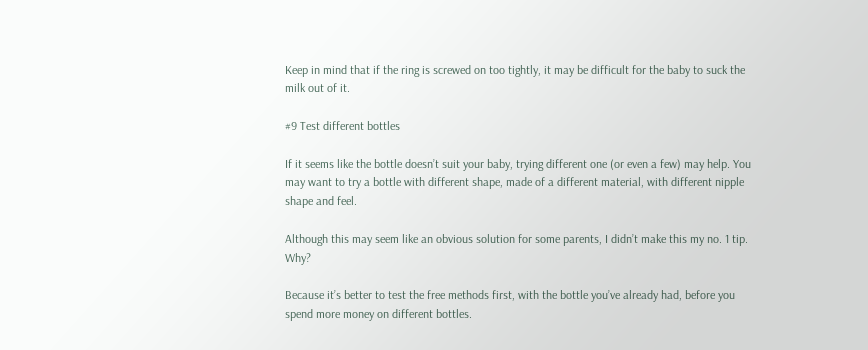Keep in mind that if the ring is screwed on too tightly, it may be difficult for the baby to suck the milk out of it.

#9 Test different bottles

If it seems like the bottle doesn’t suit your baby, trying different one (or even a few) may help. You may want to try a bottle with different shape, made of a different material, with different nipple shape and feel.

Although this may seem like an obvious solution for some parents, I didn’t make this my no. 1 tip. Why?

Because it’s better to test the free methods first, with the bottle you’ve already had, before you spend more money on different bottles.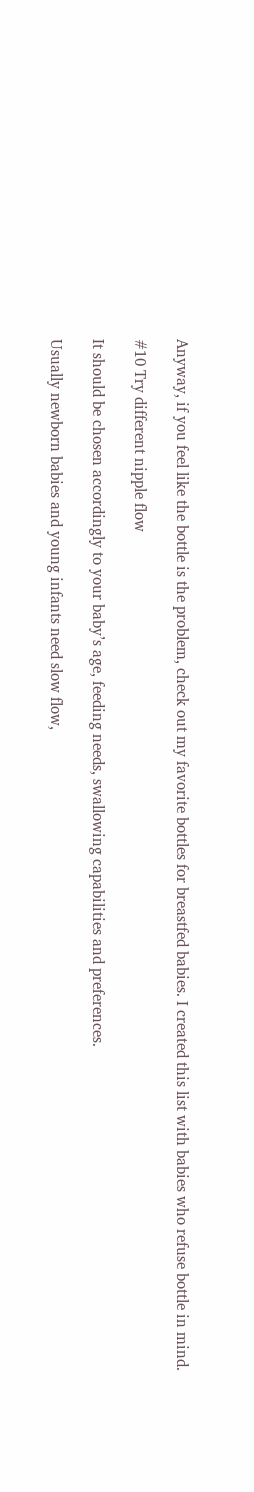Anyway, if you feel like the bottle is the problem, check out my favorite bottles for breastfed babies. I created this list with babies who refuse bottle in mind.

#10 Try different nipple flow

It should be chosen accordingly to your baby’s age, feeding needs, swallowing capabilities and preferences.

Usually newborn babies and young infants need slow flow,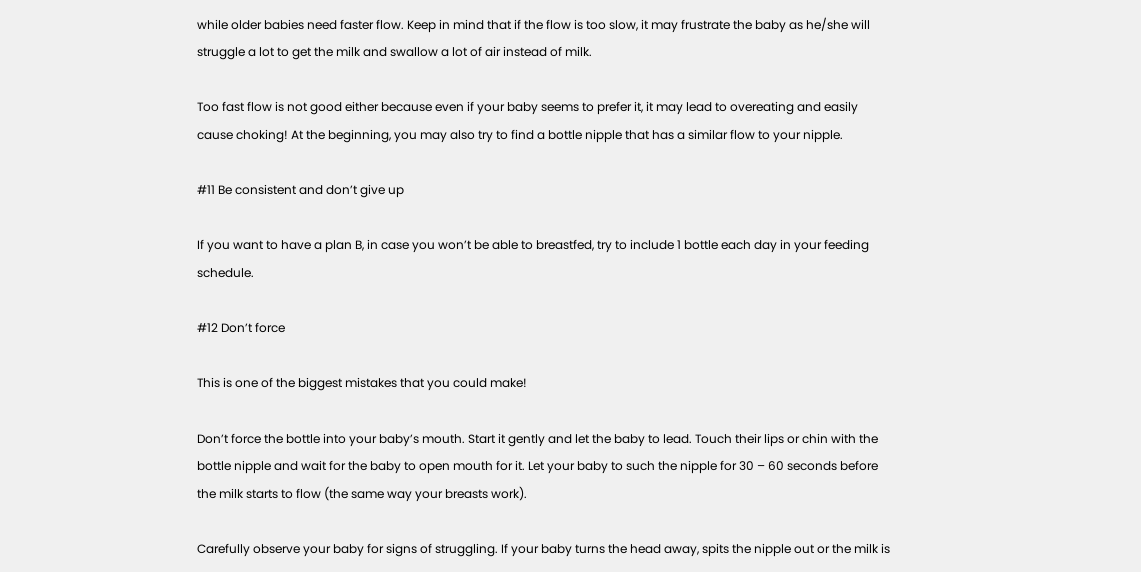while older babies need faster flow. Keep in mind that if the flow is too slow, it may frustrate the baby as he/she will struggle a lot to get the milk and swallow a lot of air instead of milk.

Too fast flow is not good either because even if your baby seems to prefer it, it may lead to overeating and easily cause choking! At the beginning, you may also try to find a bottle nipple that has a similar flow to your nipple.

#11 Be consistent and don’t give up

If you want to have a plan B, in case you won’t be able to breastfed, try to include 1 bottle each day in your feeding schedule.

#12 Don’t force

This is one of the biggest mistakes that you could make!

Don’t force the bottle into your baby’s mouth. Start it gently and let the baby to lead. Touch their lips or chin with the bottle nipple and wait for the baby to open mouth for it. Let your baby to such the nipple for 30 – 60 seconds before the milk starts to flow (the same way your breasts work).

Carefully observe your baby for signs of struggling. If your baby turns the head away, spits the nipple out or the milk is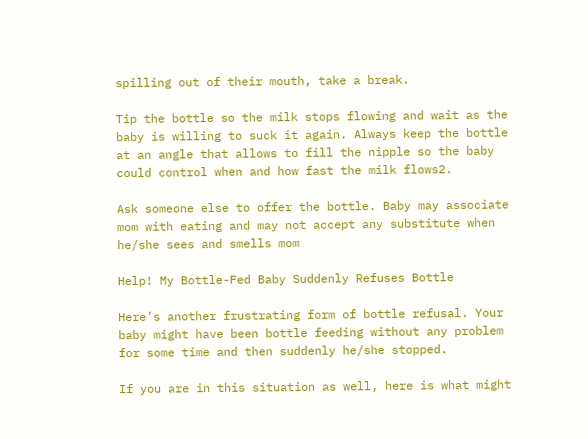spilling out of their mouth, take a break.

Tip the bottle so the milk stops flowing and wait as the baby is willing to suck it again. Always keep the bottle at an angle that allows to fill the nipple so the baby could control when and how fast the milk flows2.

Ask someone else to offer the bottle. Baby may associate mom with eating and may not accept any substitute when he/she sees and smells mom

Help! My Bottle-Fed Baby Suddenly Refuses Bottle

Here’s another frustrating form of bottle refusal. Your baby might have been bottle feeding without any problem for some time and then suddenly he/she stopped.

If you are in this situation as well, here is what might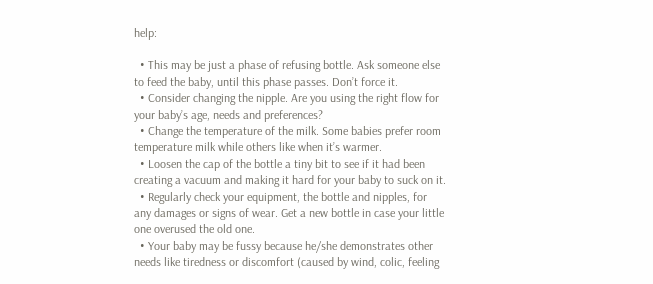help:

  • This may be just a phase of refusing bottle. Ask someone else to feed the baby, until this phase passes. Don’t force it.
  • Consider changing the nipple. Are you using the right flow for your baby’s age, needs and preferences?
  • Change the temperature of the milk. Some babies prefer room temperature milk while others like when it’s warmer.
  • Loosen the cap of the bottle a tiny bit to see if it had been creating a vacuum and making it hard for your baby to suck on it.
  • Regularly check your equipment, the bottle and nipples, for any damages or signs of wear. Get a new bottle in case your little one overused the old one.
  • Your baby may be fussy because he/she demonstrates other needs like tiredness or discomfort (caused by wind, colic, feeling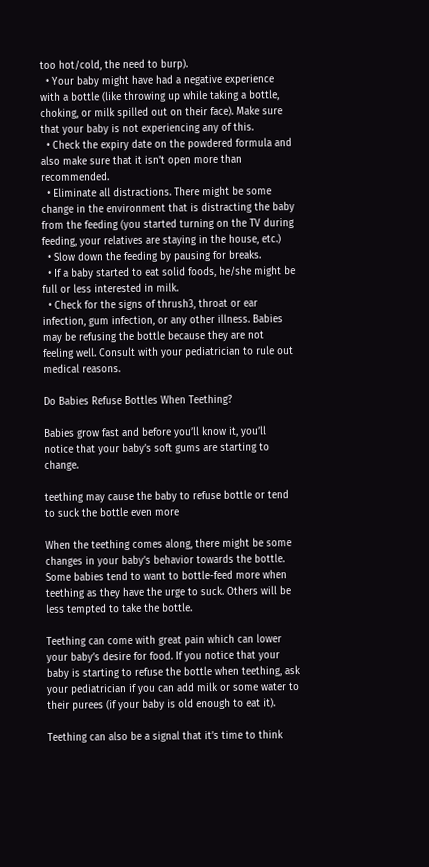too hot/cold, the need to burp).
  • Your baby might have had a negative experience with a bottle (like throwing up while taking a bottle, choking, or milk spilled out on their face). Make sure that your baby is not experiencing any of this.
  • Check the expiry date on the powdered formula and also make sure that it isn’t open more than recommended.
  • Eliminate all distractions. There might be some change in the environment that is distracting the baby from the feeding (you started turning on the TV during feeding, your relatives are staying in the house, etc.)
  • Slow down the feeding by pausing for breaks.
  • If a baby started to eat solid foods, he/she might be full or less interested in milk.
  • Check for the signs of thrush3, throat or ear infection, gum infection, or any other illness. Babies may be refusing the bottle because they are not feeling well. Consult with your pediatrician to rule out medical reasons.

Do Babies Refuse Bottles When Teething?

Babies grow fast and before you’ll know it, you’ll notice that your baby’s soft gums are starting to change.

teething may cause the baby to refuse bottle or tend to suck the bottle even more

When the teething comes along, there might be some changes in your baby’s behavior towards the bottle. Some babies tend to want to bottle-feed more when teething as they have the urge to suck. Others will be less tempted to take the bottle.

Teething can come with great pain which can lower your baby’s desire for food. If you notice that your baby is starting to refuse the bottle when teething, ask your pediatrician if you can add milk or some water to their purees (if your baby is old enough to eat it).

Teething can also be a signal that it’s time to think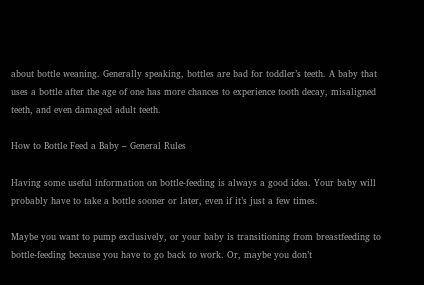about bottle weaning. Generally speaking, bottles are bad for toddler’s teeth. A baby that uses a bottle after the age of one has more chances to experience tooth decay, misaligned teeth, and even damaged adult teeth.

How to Bottle Feed a Baby – General Rules

Having some useful information on bottle-feeding is always a good idea. Your baby will probably have to take a bottle sooner or later, even if it’s just a few times.

Maybe you want to pump exclusively, or your baby is transitioning from breastfeeding to bottle-feeding because you have to go back to work. Or, maybe you don’t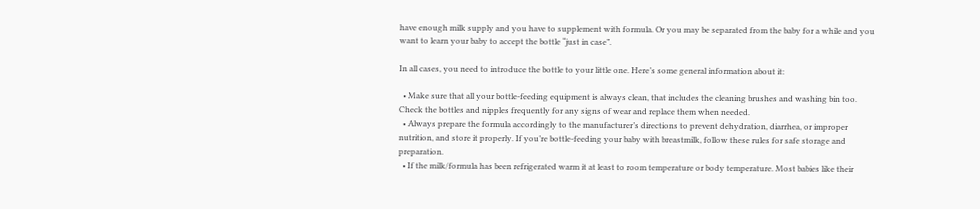have enough milk supply and you have to supplement with formula. Or you may be separated from the baby for a while and you want to learn your baby to accept the bottle “just in case”.

In all cases, you need to introduce the bottle to your little one. Here’s some general information about it:

  • Make sure that all your bottle-feeding equipment is always clean, that includes the cleaning brushes and washing bin too. Check the bottles and nipples frequently for any signs of wear and replace them when needed.
  • Always prepare the formula accordingly to the manufacturer’s directions to prevent dehydration, diarrhea, or improper nutrition, and store it properly. If you’re bottle-feeding your baby with breastmilk, follow these rules for safe storage and preparation.
  • If the milk/formula has been refrigerated warm it at least to room temperature or body temperature. Most babies like their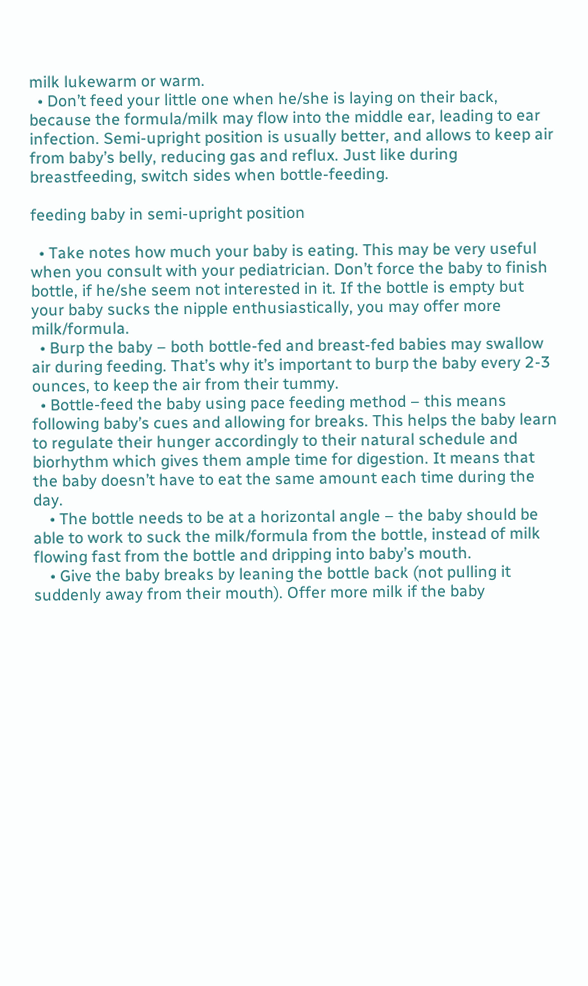milk lukewarm or warm.
  • Don’t feed your little one when he/she is laying on their back, because the formula/milk may flow into the middle ear, leading to ear infection. Semi-upright position is usually better, and allows to keep air from baby’s belly, reducing gas and reflux. Just like during breastfeeding, switch sides when bottle-feeding.

feeding baby in semi-upright position

  • Take notes how much your baby is eating. This may be very useful when you consult with your pediatrician. Don’t force the baby to finish bottle, if he/she seem not interested in it. If the bottle is empty but your baby sucks the nipple enthusiastically, you may offer more milk/formula.
  • Burp the baby – both bottle-fed and breast-fed babies may swallow air during feeding. That’s why it’s important to burp the baby every 2-3 ounces, to keep the air from their tummy.
  • Bottle-feed the baby using pace feeding method – this means following baby’s cues and allowing for breaks. This helps the baby learn to regulate their hunger accordingly to their natural schedule and biorhythm which gives them ample time for digestion. It means that the baby doesn’t have to eat the same amount each time during the day.
    • The bottle needs to be at a horizontal angle – the baby should be able to work to suck the milk/formula from the bottle, instead of milk flowing fast from the bottle and dripping into baby’s mouth.
    • Give the baby breaks by leaning the bottle back (not pulling it suddenly away from their mouth). Offer more milk if the baby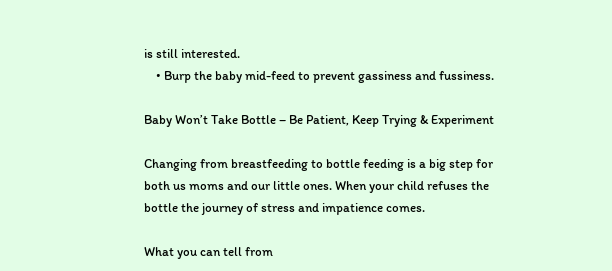is still interested.
    • Burp the baby mid-feed to prevent gassiness and fussiness.

Baby Won’t Take Bottle – Be Patient, Keep Trying & Experiment

Changing from breastfeeding to bottle feeding is a big step for both us moms and our little ones. When your child refuses the bottle the journey of stress and impatience comes.

What you can tell from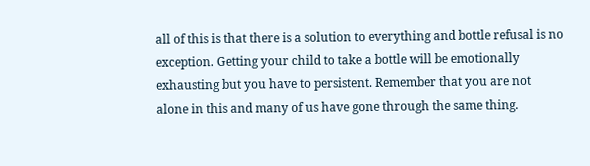all of this is that there is a solution to everything and bottle refusal is no exception. Getting your child to take a bottle will be emotionally exhausting but you have to persistent. Remember that you are not alone in this and many of us have gone through the same thing.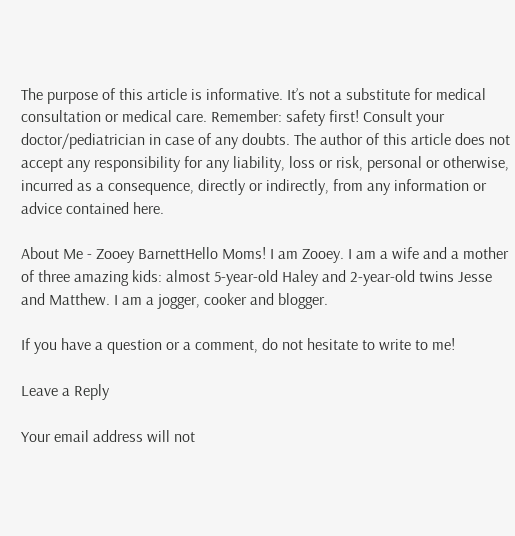The purpose of this article is informative. It’s not a substitute for medical consultation or medical care. Remember: safety first! Consult your doctor/pediatrician in case of any doubts. The author of this article does not accept any responsibility for any liability, loss or risk, personal or otherwise, incurred as a consequence, directly or indirectly, from any information or advice contained here.

About Me - Zooey BarnettHello Moms! I am Zooey. I am a wife and a mother of three amazing kids: almost 5-year-old Haley and 2-year-old twins Jesse and Matthew. I am a jogger, cooker and blogger.

If you have a question or a comment, do not hesitate to write to me!

Leave a Reply

Your email address will not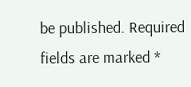be published. Required fields are marked *